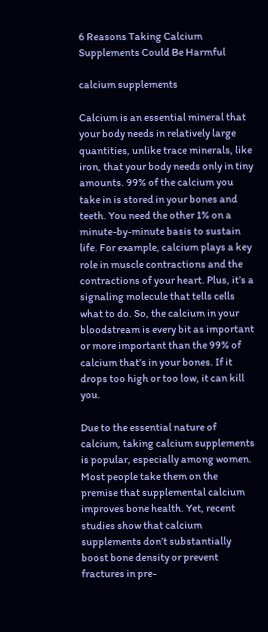6 Reasons Taking Calcium Supplements Could Be Harmful

calcium supplements

Calcium is an essential mineral that your body needs in relatively large quantities, unlike trace minerals, like iron, that your body needs only in tiny amounts. 99% of the calcium you take in is stored in your bones and teeth. You need the other 1% on a minute-by-minute basis to sustain life. For example, calcium plays a key role in muscle contractions and the contractions of your heart. Plus, it’s a signaling molecule that tells cells what to do. So, the calcium in your bloodstream is every bit as important or more important than the 99% of calcium that’s in your bones. If it drops too high or too low, it can kill you.

Due to the essential nature of calcium, taking calcium supplements is popular, especially among women. Most people take them on the premise that supplemental calcium improves bone health. Yet, recent studies show that calcium supplements don’t substantially boost bone density or prevent fractures in pre-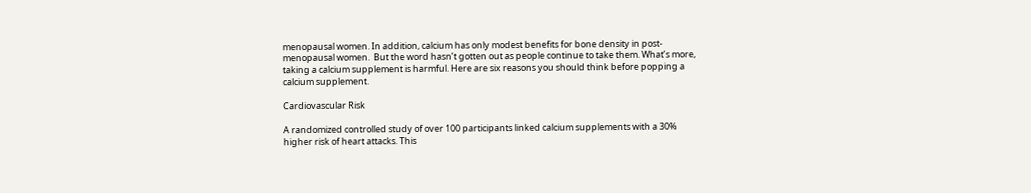menopausal women. In addition, calcium has only modest benefits for bone density in post-menopausal women.  But the word hasn’t gotten out as people continue to take them. What’s more, taking a calcium supplement is harmful. Here are six reasons you should think before popping a calcium supplement.

Cardiovascular Risk

A randomized controlled study of over 100 participants linked calcium supplements with a 30% higher risk of heart attacks. This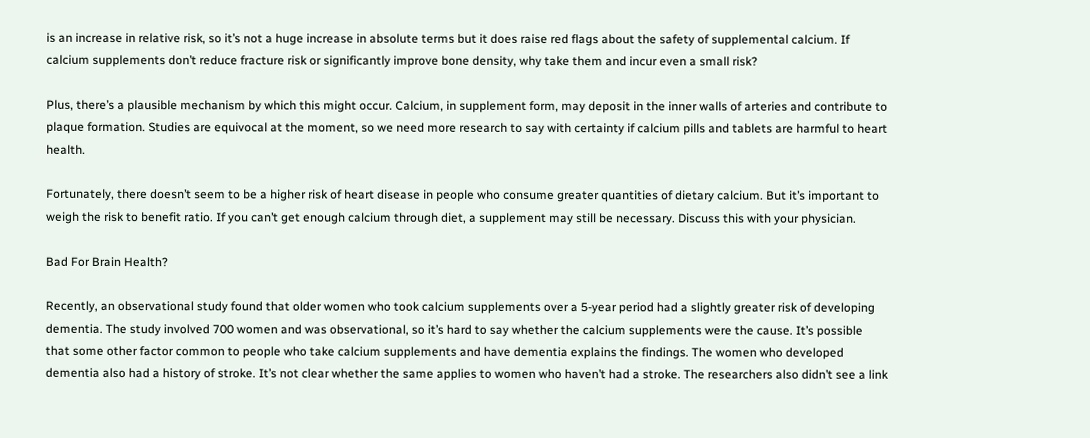is an increase in relative risk, so it’s not a huge increase in absolute terms but it does raise red flags about the safety of supplemental calcium. If calcium supplements don’t reduce fracture risk or significantly improve bone density, why take them and incur even a small risk?

Plus, there’s a plausible mechanism by which this might occur. Calcium, in supplement form, may deposit in the inner walls of arteries and contribute to plaque formation. Studies are equivocal at the moment, so we need more research to say with certainty if calcium pills and tablets are harmful to heart health.

Fortunately, there doesn’t seem to be a higher risk of heart disease in people who consume greater quantities of dietary calcium. But it’s important to weigh the risk to benefit ratio. If you can’t get enough calcium through diet, a supplement may still be necessary. Discuss this with your physician.

Bad For Brain Health?

Recently, an observational study found that older women who took calcium supplements over a 5-year period had a slightly greater risk of developing dementia. The study involved 700 women and was observational, so it’s hard to say whether the calcium supplements were the cause. It’s possible that some other factor common to people who take calcium supplements and have dementia explains the findings. The women who developed dementia also had a history of stroke. It’s not clear whether the same applies to women who haven’t had a stroke. The researchers also didn’t see a link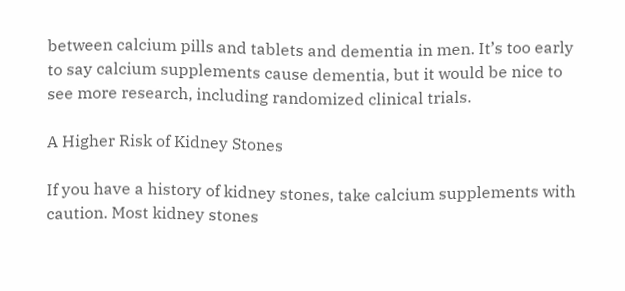between calcium pills and tablets and dementia in men. It’s too early to say calcium supplements cause dementia, but it would be nice to see more research, including randomized clinical trials.

A Higher Risk of Kidney Stones

If you have a history of kidney stones, take calcium supplements with caution. Most kidney stones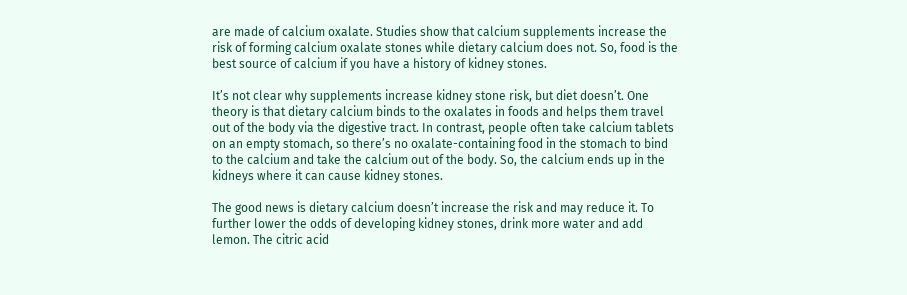are made of calcium oxalate. Studies show that calcium supplements increase the risk of forming calcium oxalate stones while dietary calcium does not. So, food is the best source of calcium if you have a history of kidney stones.

It’s not clear why supplements increase kidney stone risk, but diet doesn’t. One theory is that dietary calcium binds to the oxalates in foods and helps them travel out of the body via the digestive tract. In contrast, people often take calcium tablets on an empty stomach, so there’s no oxalate-containing food in the stomach to bind to the calcium and take the calcium out of the body. So, the calcium ends up in the kidneys where it can cause kidney stones.

The good news is dietary calcium doesn’t increase the risk and may reduce it. To further lower the odds of developing kidney stones, drink more water and add lemon. The citric acid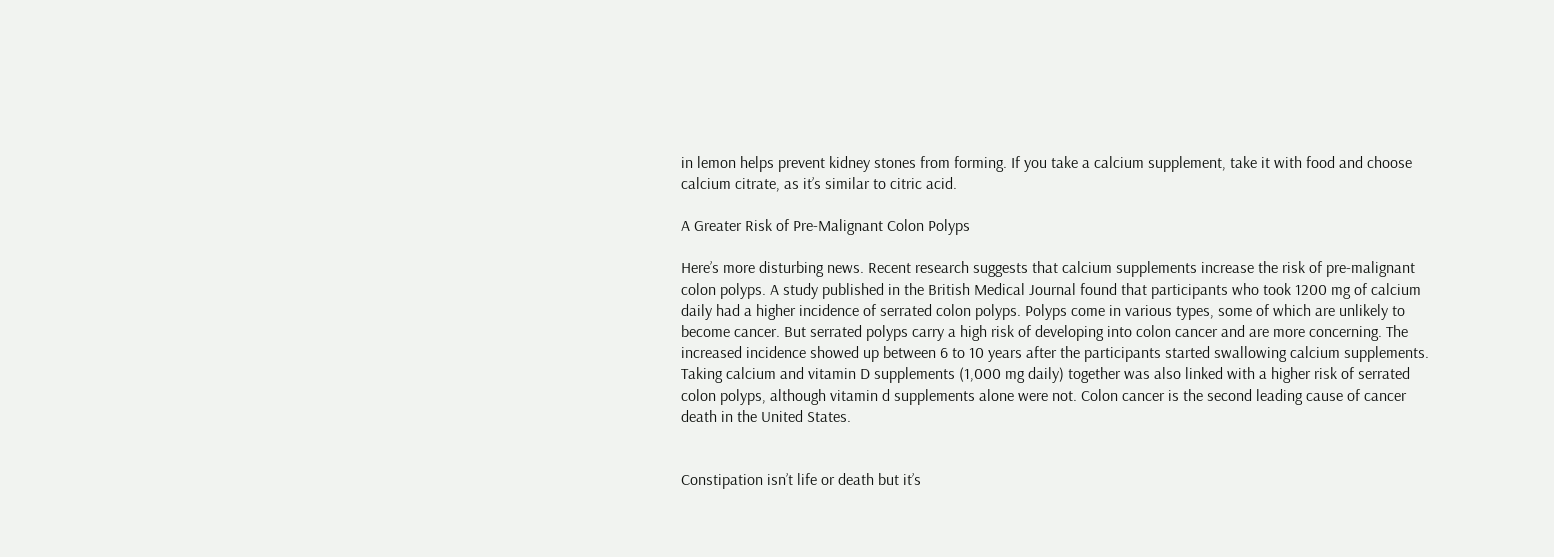in lemon helps prevent kidney stones from forming. If you take a calcium supplement, take it with food and choose calcium citrate, as it’s similar to citric acid.

A Greater Risk of Pre-Malignant Colon Polyps

Here’s more disturbing news. Recent research suggests that calcium supplements increase the risk of pre-malignant colon polyps. A study published in the British Medical Journal found that participants who took 1200 mg of calcium daily had a higher incidence of serrated colon polyps. Polyps come in various types, some of which are unlikely to become cancer. But serrated polyps carry a high risk of developing into colon cancer and are more concerning. The increased incidence showed up between 6 to 10 years after the participants started swallowing calcium supplements. Taking calcium and vitamin D supplements (1,000 mg daily) together was also linked with a higher risk of serrated colon polyps, although vitamin d supplements alone were not. Colon cancer is the second leading cause of cancer death in the United States.


Constipation isn’t life or death but it’s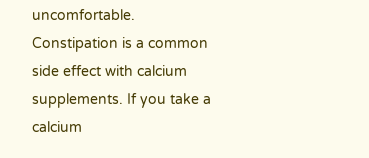uncomfortable. Constipation is a common side effect with calcium supplements. If you take a calcium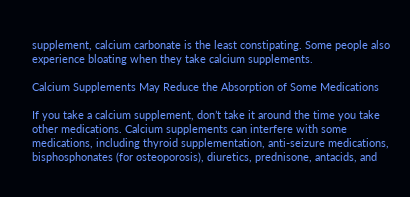supplement, calcium carbonate is the least constipating. Some people also experience bloating when they take calcium supplements.

Calcium Supplements May Reduce the Absorption of Some Medications

If you take a calcium supplement, don’t take it around the time you take other medications. Calcium supplements can interfere with some medications, including thyroid supplementation, anti-seizure medications, bisphosphonates (for osteoporosis), diuretics, prednisone, antacids, and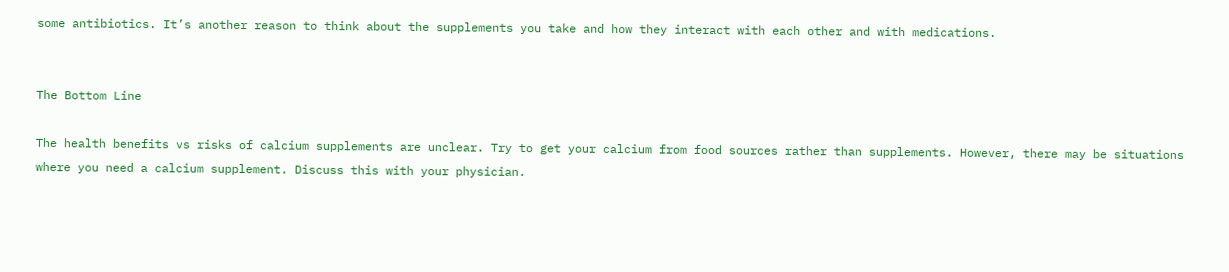some antibiotics. It’s another reason to think about the supplements you take and how they interact with each other and with medications.


The Bottom Line

The health benefits vs risks of calcium supplements are unclear. Try to get your calcium from food sources rather than supplements. However, there may be situations where you need a calcium supplement. Discuss this with your physician.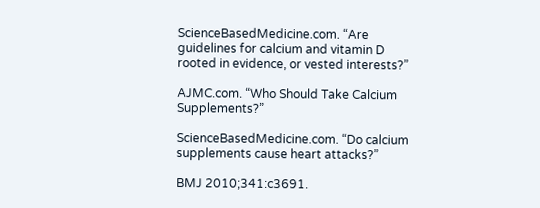ScienceBasedMedicine.com. “Are guidelines for calcium and vitamin D rooted in evidence, or vested interests?”

AJMC.com. “Who Should Take Calcium Supplements?”

ScienceBasedMedicine.com. “Do calcium supplements cause heart attacks?”

BMJ 2010;341:c3691.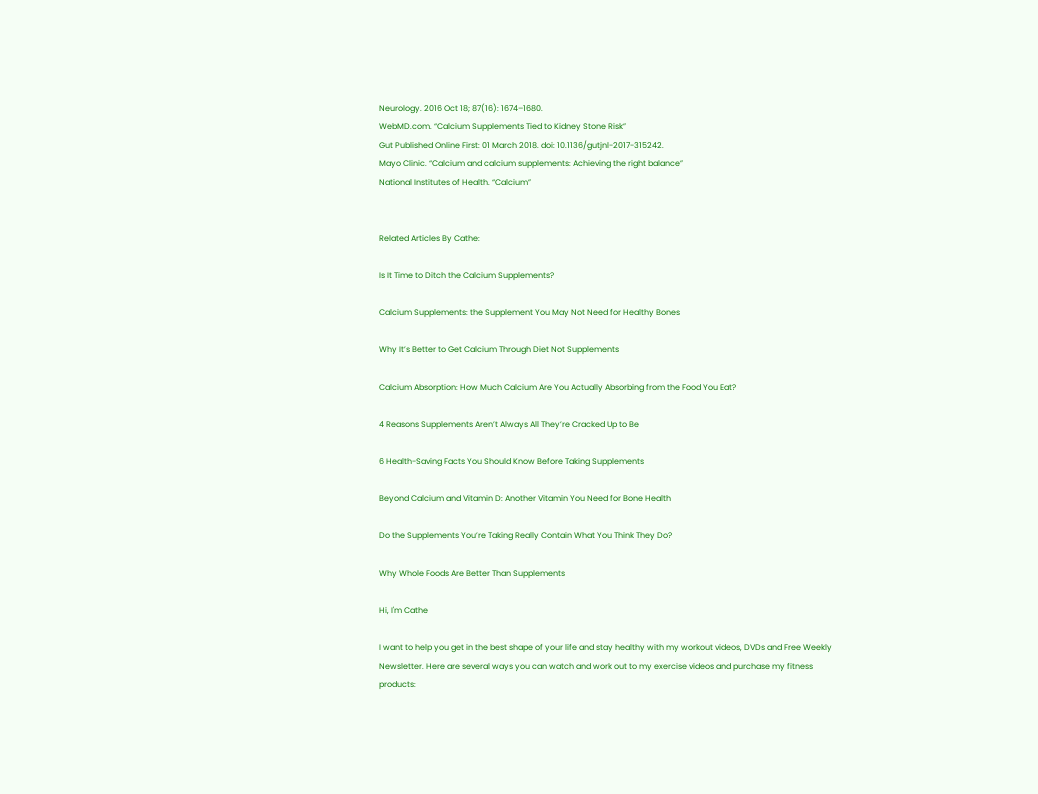Neurology. 2016 Oct 18; 87(16): 1674–1680.
WebMD.com. “Calcium Supplements Tied to Kidney Stone Risk”
Gut Published Online First: 01 March 2018. doi: 10.1136/gutjnl-2017-315242.
Mayo Clinic. “Calcium and calcium supplements: Achieving the right balance”
National Institutes of Health. “Calcium”


Related Articles By Cathe:

Is It Time to Ditch the Calcium Supplements?

Calcium Supplements: the Supplement You May Not Need for Healthy Bones

Why It’s Better to Get Calcium Through Diet Not Supplements

Calcium Absorption: How Much Calcium Are You Actually Absorbing from the Food You Eat?

4 Reasons Supplements Aren’t Always All They’re Cracked Up to Be

6 Health-Saving Facts You Should Know Before Taking Supplements

Beyond Calcium and Vitamin D: Another Vitamin You Need for Bone Health

Do the Supplements You’re Taking Really Contain What You Think They Do?

Why Whole Foods Are Better Than Supplements

Hi, I'm Cathe

I want to help you get in the best shape of your life and stay healthy with my workout videos, DVDs and Free Weekly Newsletter. Here are several ways you can watch and work out to my exercise videos and purchase my fitness products: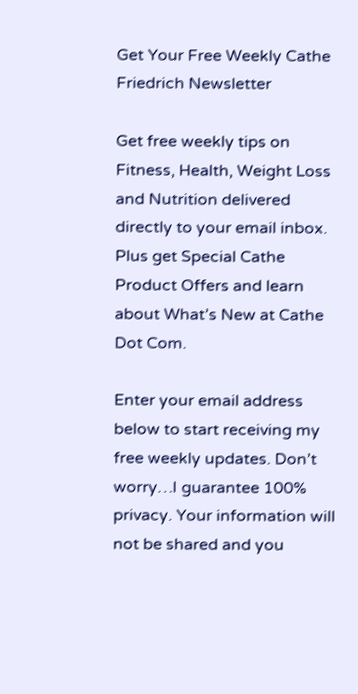Get Your Free Weekly Cathe Friedrich Newsletter

Get free weekly tips on Fitness, Health, Weight Loss and Nutrition delivered directly to your email inbox. Plus get Special Cathe Product Offers and learn about What’s New at Cathe Dot Com.

Enter your email address below to start receiving my free weekly updates. Don’t worry…I guarantee 100% privacy. Your information will not be shared and you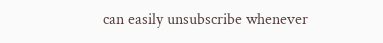can easily unsubscribe whenever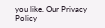you like. Our Privacy Policy